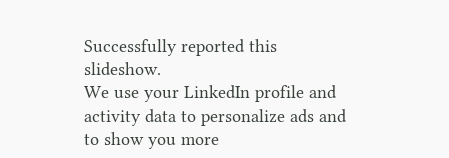Successfully reported this slideshow.
We use your LinkedIn profile and activity data to personalize ads and to show you more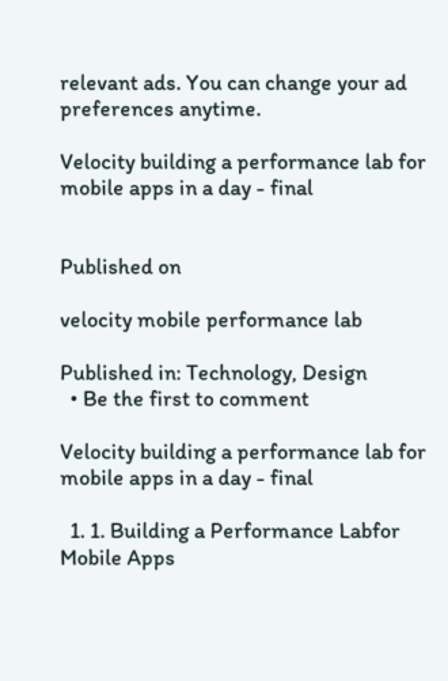relevant ads. You can change your ad preferences anytime.

Velocity building a performance lab for mobile apps in a day - final


Published on

velocity mobile performance lab

Published in: Technology, Design
  • Be the first to comment

Velocity building a performance lab for mobile apps in a day - final

  1. 1. Building a Performance Labfor Mobile Apps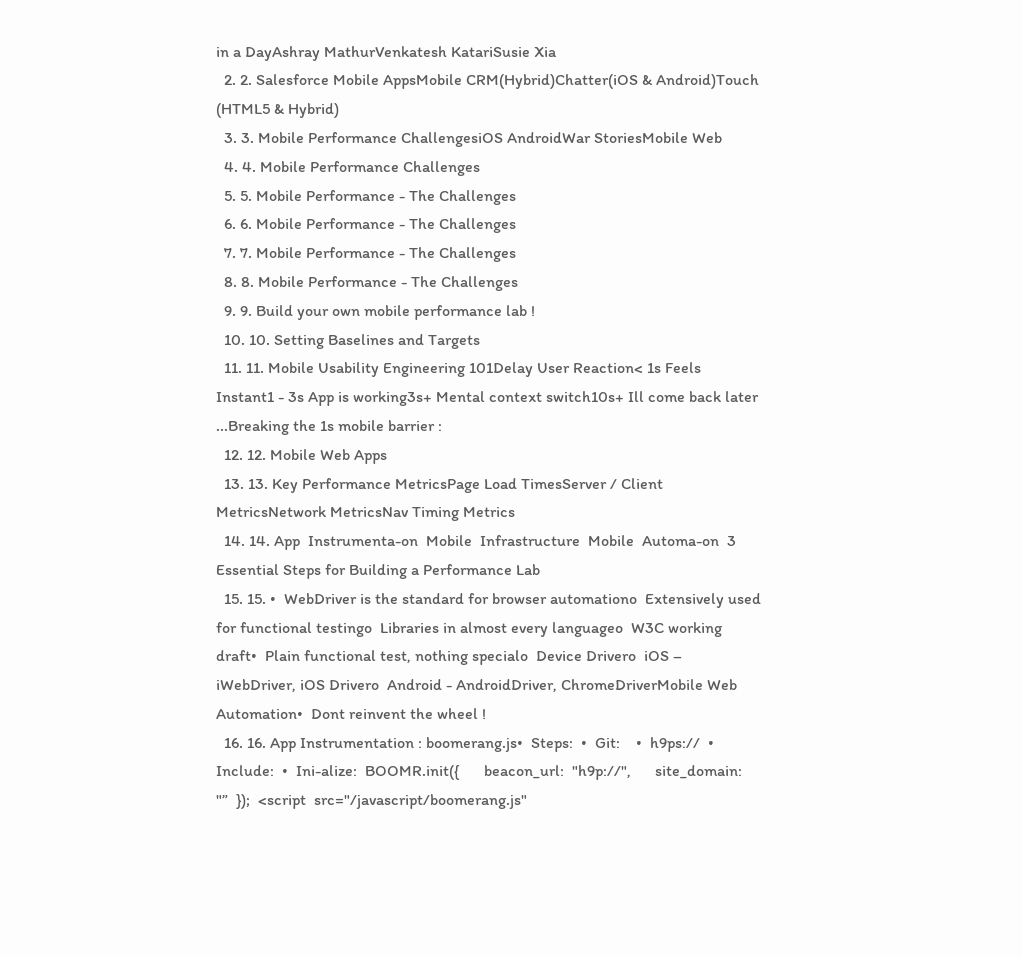in a DayAshray MathurVenkatesh KatariSusie Xia
  2. 2. Salesforce Mobile AppsMobile CRM(Hybrid)Chatter(iOS & Android)Touch (HTML5 & Hybrid)
  3. 3. Mobile Performance ChallengesiOS AndroidWar StoriesMobile Web
  4. 4. Mobile Performance Challenges
  5. 5. Mobile Performance - The Challenges
  6. 6. Mobile Performance - The Challenges
  7. 7. Mobile Performance - The Challenges
  8. 8. Mobile Performance - The Challenges
  9. 9. Build your own mobile performance lab !
  10. 10. Setting Baselines and Targets
  11. 11. Mobile Usability Engineering 101Delay User Reaction< 1s Feels Instant1 - 3s App is working3s+ Mental context switch10s+ Ill come back later ...Breaking the 1s mobile barrier :
  12. 12. Mobile Web Apps
  13. 13. Key Performance MetricsPage Load TimesServer / Client MetricsNetwork MetricsNav Timing Metrics
  14. 14. App  Instrumenta-on  Mobile  Infrastructure  Mobile  Automa-on  3 Essential Steps for Building a Performance Lab
  15. 15. •  WebDriver is the standard for browser automationo  Extensively used for functional testingo  Libraries in almost every languageo  W3C working draft•  Plain functional test, nothing specialo  Device Drivero  iOS – iWebDriver, iOS Drivero  Android - AndroidDriver, ChromeDriverMobile Web Automation•  Dont reinvent the wheel !
  16. 16. App Instrumentation : boomerang.js•  Steps:  •  Git:    •  h9ps://  •  Include:  •  Ini-alize:  BOOMR.init({      beacon_url:  "h9p://",      site_domain:  "”  });  <script  src="/javascript/boomerang.js"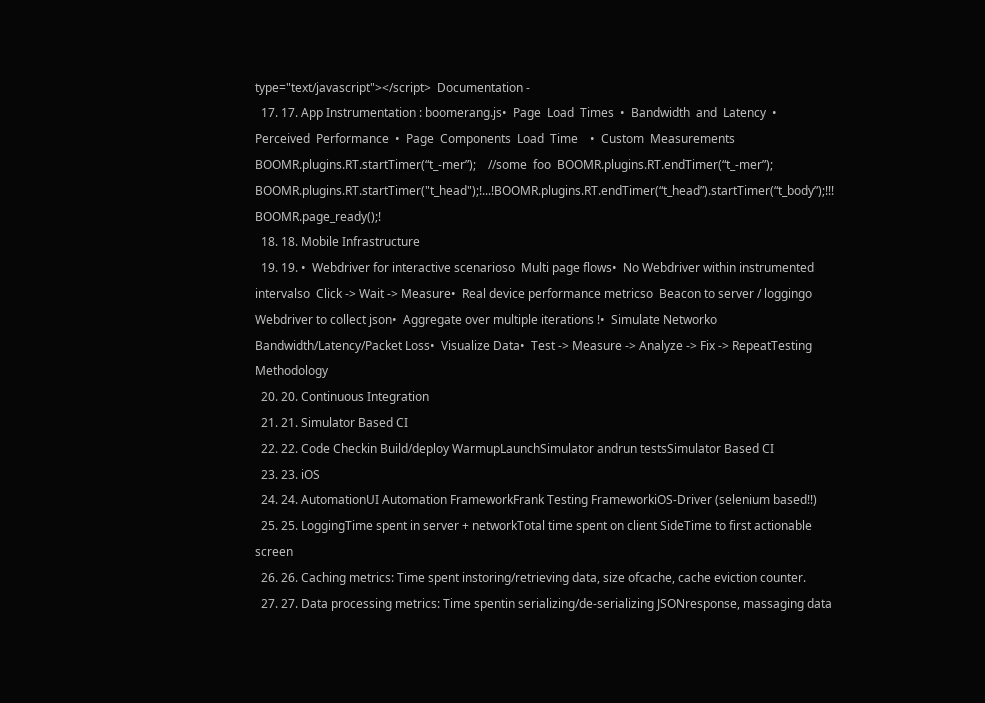type="text/javascript"></script>  Documentation -
  17. 17. App Instrumentation : boomerang.js•  Page  Load  Times  •  Bandwidth  and  Latency  •  Perceived  Performance  •  Page  Components  Load  Time    •  Custom  Measurements  BOOMR.plugins.RT.startTimer(“t_-mer”);    //some  foo  BOOMR.plugins.RT.endTimer(“t_-mer”);    BOOMR.plugins.RT.startTimer("t_head");!...!BOOMR.plugins.RT.endTimer(“t_head”).startTimer(“t_body”);!!!  BOOMR.page_ready();!
  18. 18. Mobile Infrastructure
  19. 19. •  Webdriver for interactive scenarioso  Multi page flows•  No Webdriver within instrumented intervalso  Click -> Wait -> Measure•  Real device performance metricso  Beacon to server / loggingo  Webdriver to collect json•  Aggregate over multiple iterations !•  Simulate Networko  Bandwidth/Latency/Packet Loss•  Visualize Data•  Test -> Measure -> Analyze -> Fix -> RepeatTesting Methodology
  20. 20. Continuous Integration
  21. 21. Simulator Based CI
  22. 22. Code Checkin Build/deploy WarmupLaunchSimulator andrun testsSimulator Based CI
  23. 23. iOS
  24. 24. AutomationUI Automation FrameworkFrank Testing FrameworkiOS-Driver (selenium based!!)
  25. 25. LoggingTime spent in server + networkTotal time spent on client SideTime to first actionable screen
  26. 26. Caching metrics: Time spent instoring/retrieving data, size ofcache, cache eviction counter.
  27. 27. Data processing metrics: Time spentin serializing/de-serializing JSONresponse, massaging data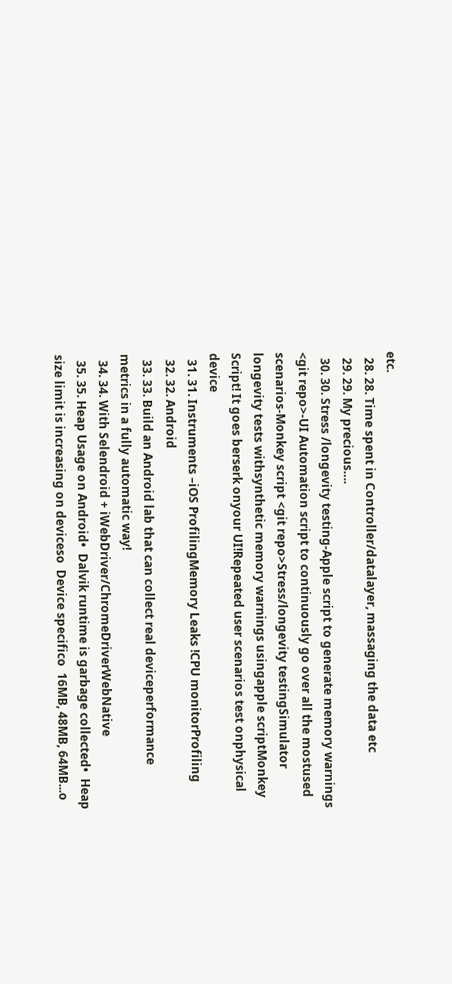etc.
  28. 28. Time spent in Controller/datalayer, massaging the data etc
  29. 29. My precious….
  30. 30. Stress /longevity testing-Apple script to generate memory warnings <git repo>-UI Automation script to continuously go over all the mostused scenarios-Monkey script <git repo>Stress/longevity testingSimulator longevity tests withsynthetic memory warnings usingapple scriptMonkey Script! It goes berserk onyour UI!Repeated user scenarios test onphysical device
  31. 31. Instruments –iOS ProfilingMemory Leaks !CPU monitorProfiling
  32. 32. Android
  33. 33. Build an Android lab that can collect real deviceperformance metrics in a fully automatic way!
  34. 34. With Selendroid + iWebDriver/ChromeDriverWebNative
  35. 35. Heap Usage on Android•  Dalvik runtime is garbage collected•  Heap size limit is increasing on deviceso  Device specifico  16MB, 48MB, 64MB...o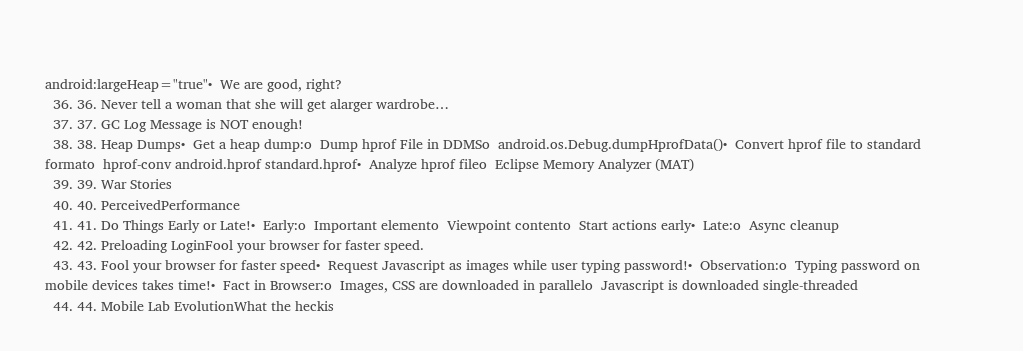android:largeHeap="true"•  We are good, right?
  36. 36. Never tell a woman that she will get alarger wardrobe…
  37. 37. GC Log Message is NOT enough!
  38. 38. Heap Dumps•  Get a heap dump:o  Dump hprof File in DDMSo  android.os.Debug.dumpHprofData()•  Convert hprof file to standard formato  hprof-conv android.hprof standard.hprof•  Analyze hprof fileo  Eclipse Memory Analyzer (MAT)
  39. 39. War Stories
  40. 40. PerceivedPerformance
  41. 41. Do Things Early or Late!•  Early:o  Important elemento  Viewpoint contento  Start actions early•  Late:o  Async cleanup
  42. 42. Preloading LoginFool your browser for faster speed.
  43. 43. Fool your browser for faster speed•  Request Javascript as images while user typing password!•  Observation:o  Typing password on mobile devices takes time!•  Fact in Browser:o  Images, CSS are downloaded in parallelo  Javascript is downloaded single-threaded
  44. 44. Mobile Lab EvolutionWhat the heckis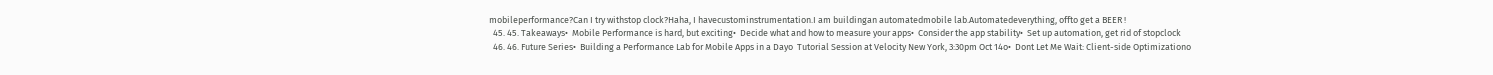mobileperformance?Can I try withstop clock?Haha, I havecustominstrumentation.I am buildingan automatedmobile lab.Automatedeverything, offto get a BEER !
  45. 45. Takeaways•  Mobile Performance is hard, but exciting•  Decide what and how to measure your apps•  Consider the app stability•  Set up automation, get rid of stopclock
  46. 46. Future Series•  Building a Performance Lab for Mobile Apps in a Dayo  Tutorial Session at Velocity New York, 3:30pm Oct 14o•  Dont Let Me Wait: Client-side Optimizationo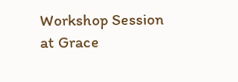Workshop Session at Grace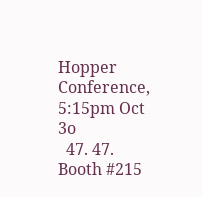Hopper Conference, 5:15pm Oct 3o
  47. 47. Booth #215